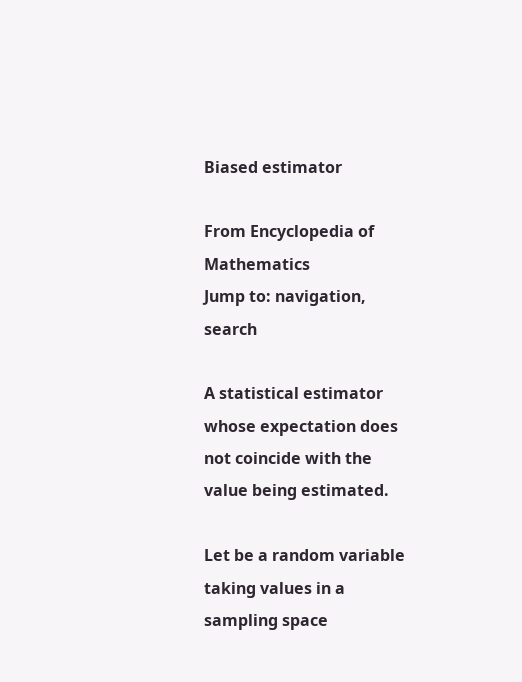Biased estimator

From Encyclopedia of Mathematics
Jump to: navigation, search

A statistical estimator whose expectation does not coincide with the value being estimated.

Let be a random variable taking values in a sampling space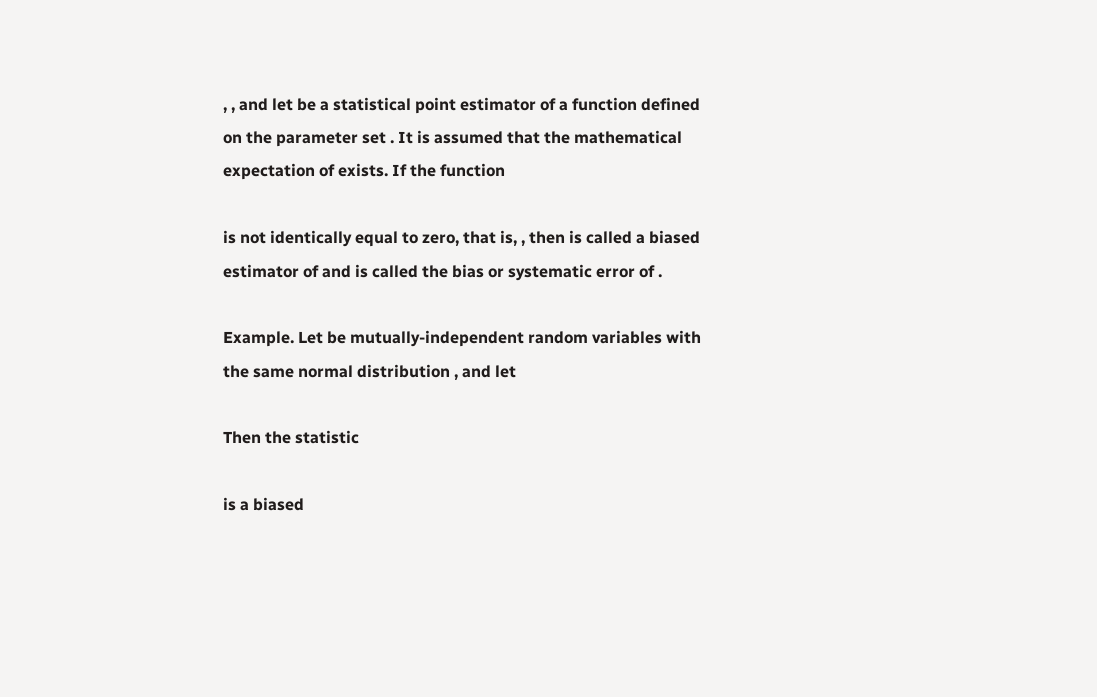, , and let be a statistical point estimator of a function defined on the parameter set . It is assumed that the mathematical expectation of exists. If the function

is not identically equal to zero, that is, , then is called a biased estimator of and is called the bias or systematic error of .

Example. Let be mutually-independent random variables with the same normal distribution , and let

Then the statistic

is a biased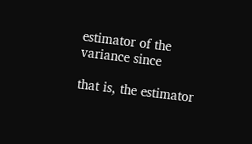estimator of the variance since

that is, the estimator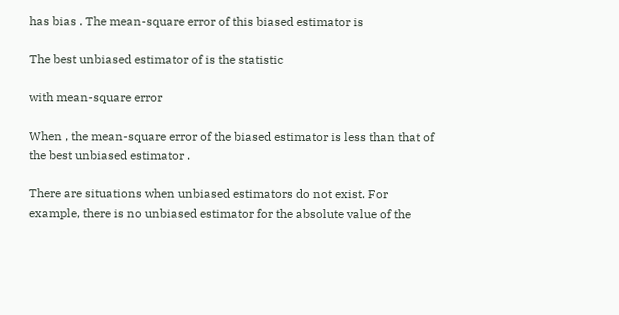has bias . The mean-square error of this biased estimator is

The best unbiased estimator of is the statistic

with mean-square error

When , the mean-square error of the biased estimator is less than that of the best unbiased estimator .

There are situations when unbiased estimators do not exist. For example, there is no unbiased estimator for the absolute value of the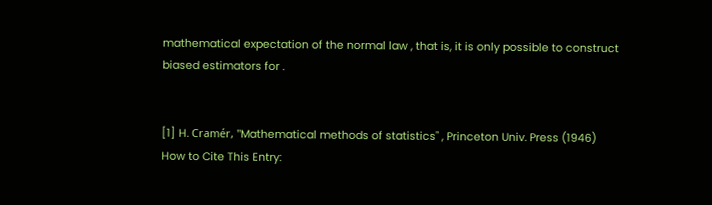mathematical expectation of the normal law , that is, it is only possible to construct biased estimators for .


[1] H. Cramér, "Mathematical methods of statistics" , Princeton Univ. Press (1946)
How to Cite This Entry: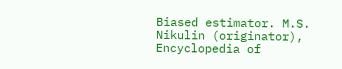Biased estimator. M.S. Nikulin (originator), Encyclopedia of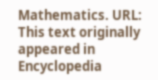Mathematics. URL:
This text originally appeared in Encyclopedia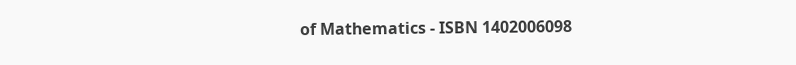of Mathematics - ISBN 1402006098